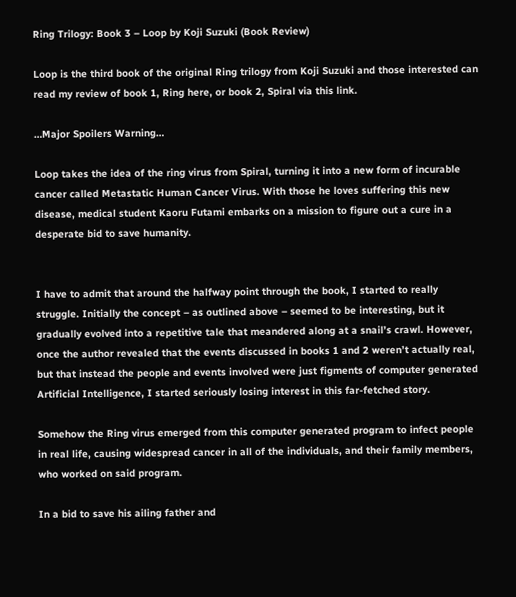Ring Trilogy: Book 3 – Loop by Koji Suzuki (Book Review)

Loop is the third book of the original Ring trilogy from Koji Suzuki and those interested can read my review of book 1, Ring here, or book 2, Spiral via this link.

…Major Spoilers Warning…

Loop takes the idea of the ring virus from Spiral, turning it into a new form of incurable cancer called Metastatic Human Cancer Virus. With those he loves suffering this new disease, medical student Kaoru Futami embarks on a mission to figure out a cure in a desperate bid to save humanity.


I have to admit that around the halfway point through the book, I started to really struggle. Initially the concept – as outlined above – seemed to be interesting, but it gradually evolved into a repetitive tale that meandered along at a snail’s crawl. However, once the author revealed that the events discussed in books 1 and 2 weren’t actually real, but that instead the people and events involved were just figments of computer generated Artificial Intelligence, I started seriously losing interest in this far-fetched story.

Somehow the Ring virus emerged from this computer generated program to infect people in real life, causing widespread cancer in all of the individuals, and their family members, who worked on said program.

In a bid to save his ailing father and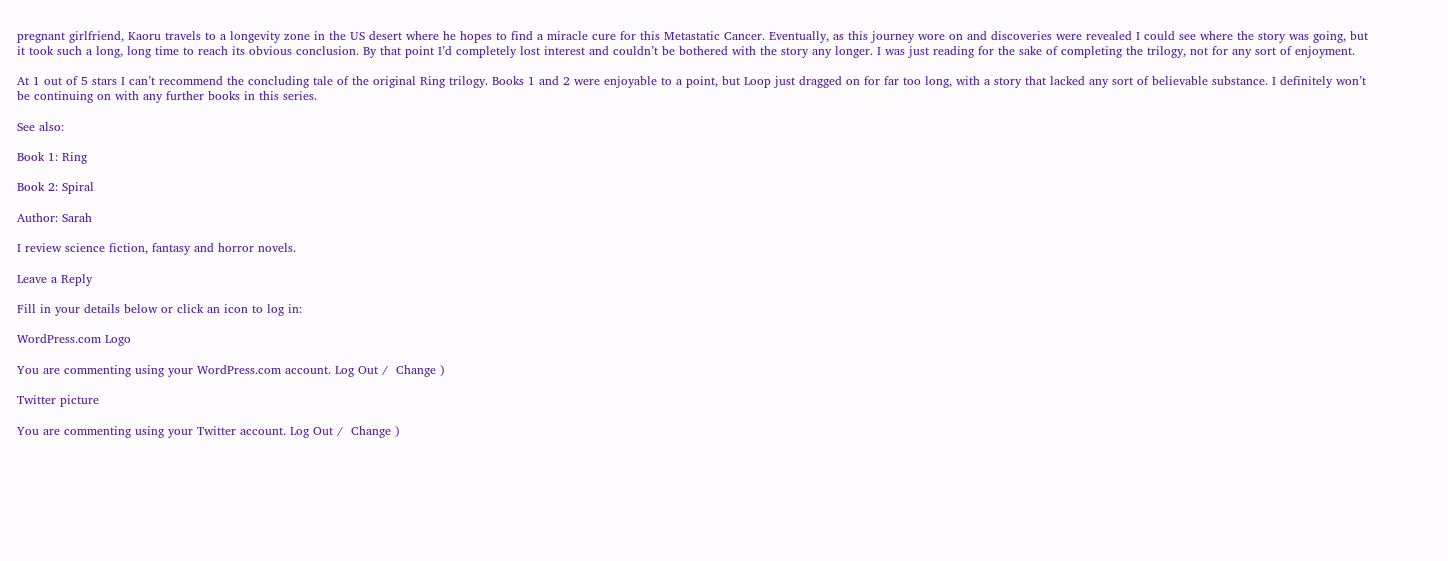pregnant girlfriend, Kaoru travels to a longevity zone in the US desert where he hopes to find a miracle cure for this Metastatic Cancer. Eventually, as this journey wore on and discoveries were revealed I could see where the story was going, but it took such a long, long time to reach its obvious conclusion. By that point I’d completely lost interest and couldn’t be bothered with the story any longer. I was just reading for the sake of completing the trilogy, not for any sort of enjoyment.

At 1 out of 5 stars I can’t recommend the concluding tale of the original Ring trilogy. Books 1 and 2 were enjoyable to a point, but Loop just dragged on for far too long, with a story that lacked any sort of believable substance. I definitely won’t be continuing on with any further books in this series.

See also:

Book 1: Ring

Book 2: Spiral

Author: Sarah

I review science fiction, fantasy and horror novels.

Leave a Reply

Fill in your details below or click an icon to log in:

WordPress.com Logo

You are commenting using your WordPress.com account. Log Out /  Change )

Twitter picture

You are commenting using your Twitter account. Log Out /  Change )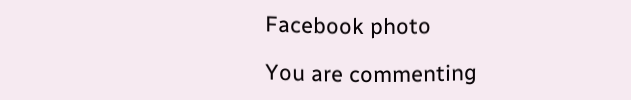Facebook photo

You are commenting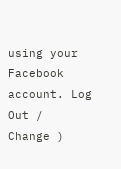using your Facebook account. Log Out /  Change )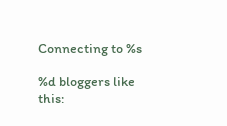Connecting to %s

%d bloggers like this: